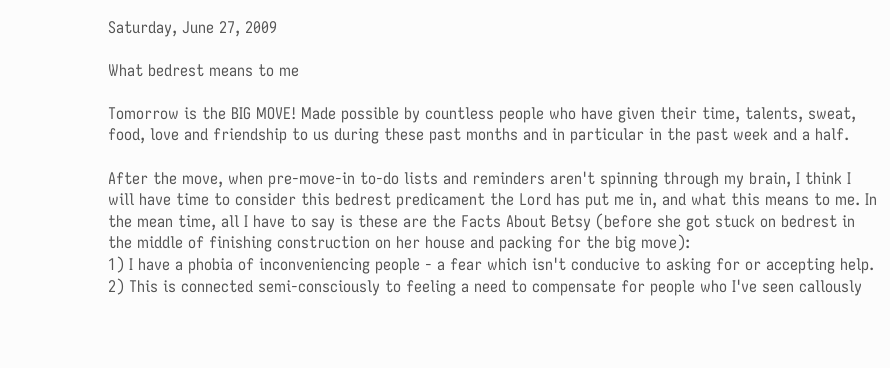Saturday, June 27, 2009

What bedrest means to me

Tomorrow is the BIG MOVE! Made possible by countless people who have given their time, talents, sweat, food, love and friendship to us during these past months and in particular in the past week and a half.

After the move, when pre-move-in to-do lists and reminders aren't spinning through my brain, I think I will have time to consider this bedrest predicament the Lord has put me in, and what this means to me. In the mean time, all I have to say is these are the Facts About Betsy (before she got stuck on bedrest in the middle of finishing construction on her house and packing for the big move):
1) I have a phobia of inconveniencing people - a fear which isn't conducive to asking for or accepting help.
2) This is connected semi-consciously to feeling a need to compensate for people who I've seen callously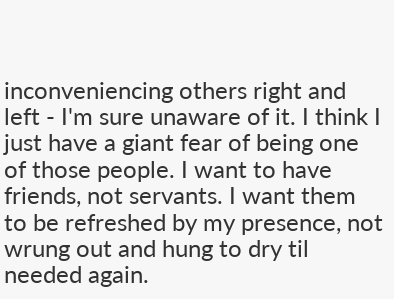inconveniencing others right and left - I'm sure unaware of it. I think I just have a giant fear of being one of those people. I want to have friends, not servants. I want them to be refreshed by my presence, not wrung out and hung to dry til needed again.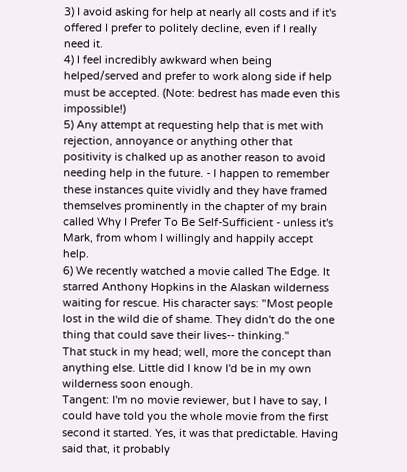3) I avoid asking for help at nearly all costs and if it's offered I prefer to politely decline, even if I really need it.
4) I feel incredibly awkward when being helped/served and prefer to work along side if help must be accepted. (Note: bedrest has made even this impossible!)
5) Any attempt at requesting help that is met with rejection, annoyance or anything other that positivity is chalked up as another reason to avoid needing help in the future. - I happen to remember these instances quite vividly and they have framed themselves prominently in the chapter of my brain called Why I Prefer To Be Self-Sufficient - unless it's Mark, from whom I willingly and happily accept help.
6) We recently watched a movie called The Edge. It starred Anthony Hopkins in the Alaskan wilderness waiting for rescue. His character says: "Most people lost in the wild die of shame. They didn't do the one thing that could save their lives-- thinking."
That stuck in my head; well, more the concept than anything else. Little did I know I'd be in my own wilderness soon enough.
Tangent: I'm no movie reviewer, but I have to say, I could have told you the whole movie from the first second it started. Yes, it was that predictable. Having said that, it probably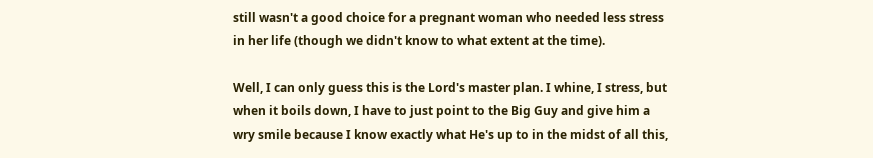still wasn't a good choice for a pregnant woman who needed less stress in her life (though we didn't know to what extent at the time).

Well, I can only guess this is the Lord's master plan. I whine, I stress, but when it boils down, I have to just point to the Big Guy and give him a wry smile because I know exactly what He's up to in the midst of all this,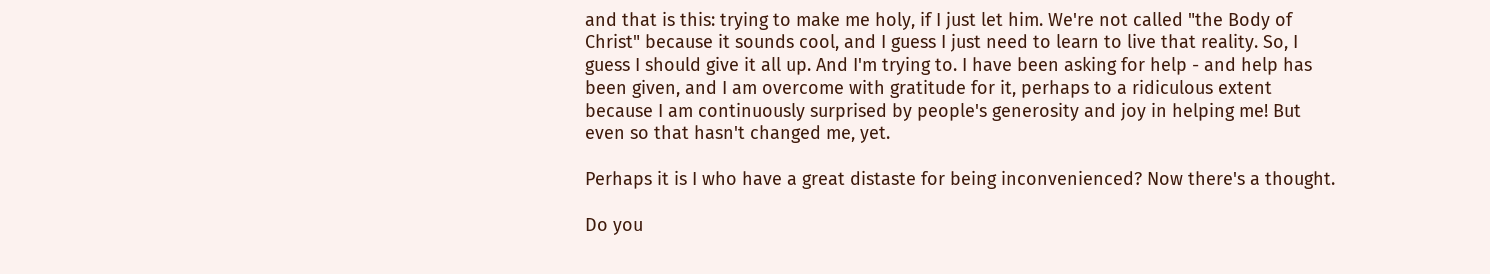and that is this: trying to make me holy, if I just let him. We're not called "the Body of Christ" because it sounds cool, and I guess I just need to learn to live that reality. So, I guess I should give it all up. And I'm trying to. I have been asking for help - and help has been given, and I am overcome with gratitude for it, perhaps to a ridiculous extent because I am continuously surprised by people's generosity and joy in helping me! But even so that hasn't changed me, yet.

Perhaps it is I who have a great distaste for being inconvenienced? Now there's a thought.

Do you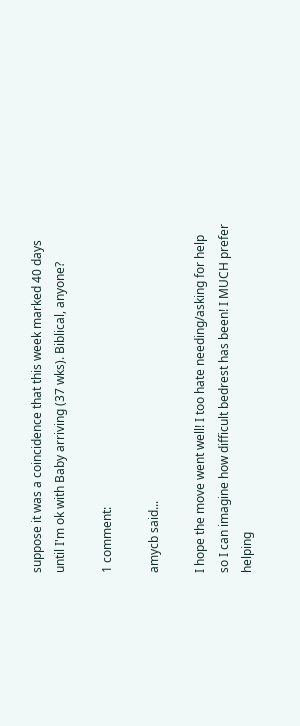suppose it was a coincidence that this week marked 40 days until I'm ok with Baby arriving (37 wks). Biblical, anyone?

1 comment:

amycb said...

I hope the move went well! I too hate needing/asking for help so I can imagine how difficult bedrest has been! I MUCH prefer helping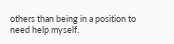others than being in a position to need help myself.